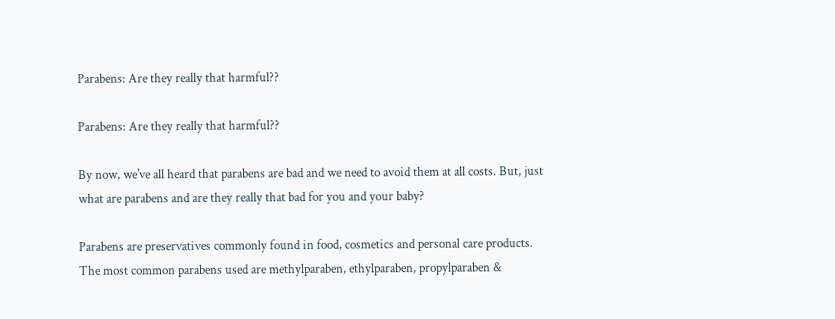Parabens: Are they really that harmful??

Parabens: Are they really that harmful??

By now, we've all heard that parabens are bad and we need to avoid them at all costs. But, just what are parabens and are they really that bad for you and your baby?

Parabens are preservatives commonly found in food, cosmetics and personal care products. The most common parabens used are methylparaben, ethylparaben, propylparaben &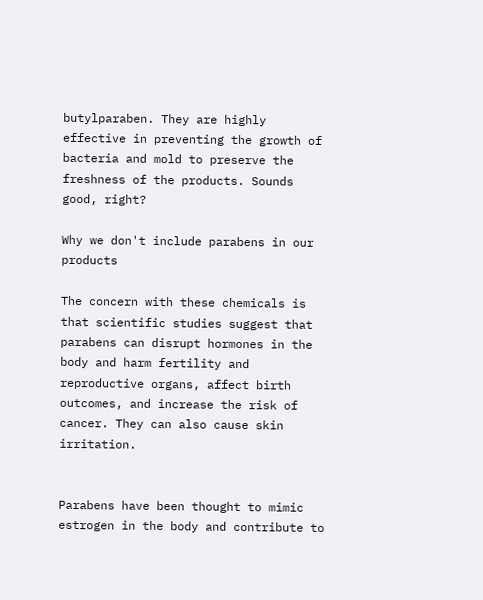butylparaben. They are highly effective in preventing the growth of bacteria and mold to preserve the freshness of the products. Sounds good, right?

Why we don't include parabens in our products

The concern with these chemicals is that scientific studies suggest that parabens can disrupt hormones in the body and harm fertility and reproductive organs, affect birth outcomes, and increase the risk of cancer. They can also cause skin irritation.


Parabens have been thought to mimic estrogen in the body and contribute to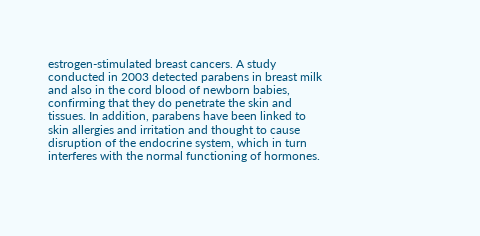estrogen-stimulated breast cancers. A study conducted in 2003 detected parabens in breast milk and also in the cord blood of newborn babies, confirming that they do penetrate the skin and tissues. In addition, parabens have been linked to skin allergies and irritation and thought to cause disruption of the endocrine system, which in turn interferes with the normal functioning of hormones.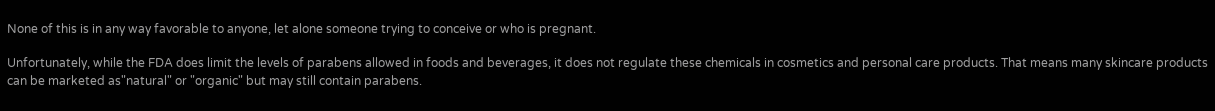None of this is in any way favorable to anyone, let alone someone trying to conceive or who is pregnant.

Unfortunately, while the FDA does limit the levels of parabens allowed in foods and beverages, it does not regulate these chemicals in cosmetics and personal care products. That means many skincare products can be marketed as"natural" or "organic" but may still contain parabens.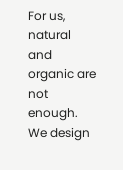For us, natural and organic are not enough. We design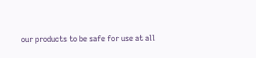our products to be safe for use at all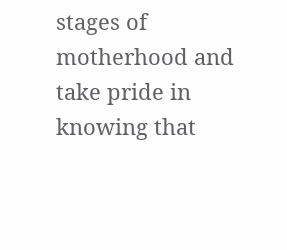stages of motherhood and take pride in knowing that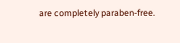are completely paraben-free.